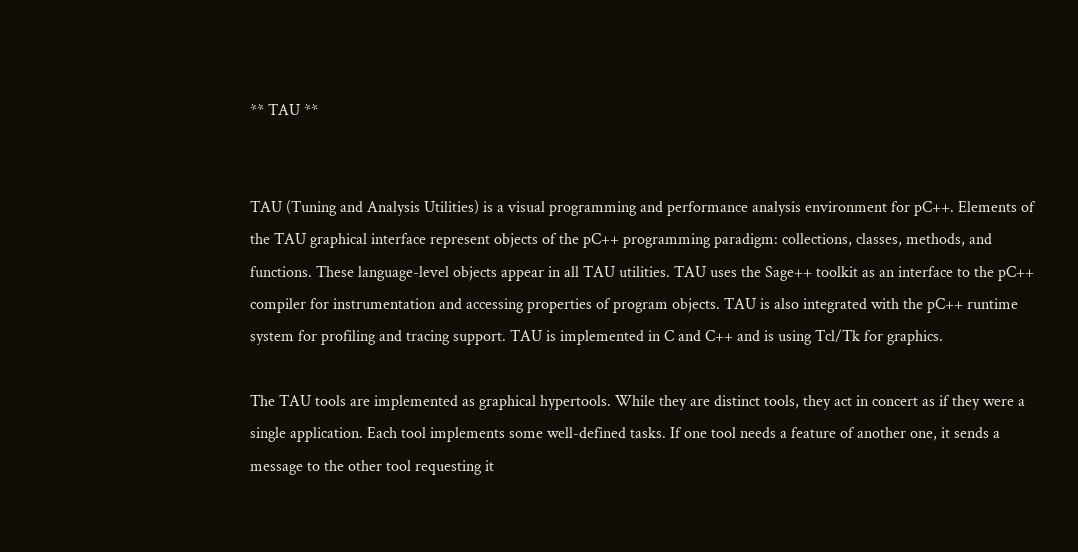** TAU **


TAU (Tuning and Analysis Utilities) is a visual programming and performance analysis environment for pC++. Elements of the TAU graphical interface represent objects of the pC++ programming paradigm: collections, classes, methods, and functions. These language-level objects appear in all TAU utilities. TAU uses the Sage++ toolkit as an interface to the pC++ compiler for instrumentation and accessing properties of program objects. TAU is also integrated with the pC++ runtime system for profiling and tracing support. TAU is implemented in C and C++ and is using Tcl/Tk for graphics.

The TAU tools are implemented as graphical hypertools. While they are distinct tools, they act in concert as if they were a single application. Each tool implements some well-defined tasks. If one tool needs a feature of another one, it sends a message to the other tool requesting it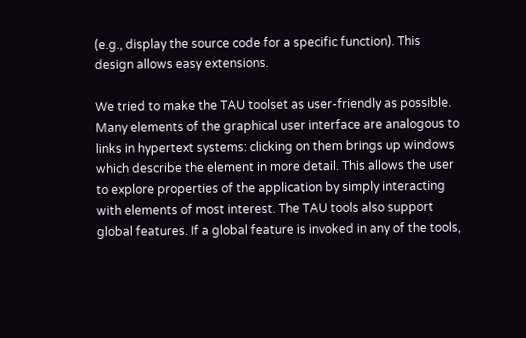(e.g., display the source code for a specific function). This design allows easy extensions.

We tried to make the TAU toolset as user-friendly as possible. Many elements of the graphical user interface are analogous to links in hypertext systems: clicking on them brings up windows which describe the element in more detail. This allows the user to explore properties of the application by simply interacting with elements of most interest. The TAU tools also support global features. If a global feature is invoked in any of the tools,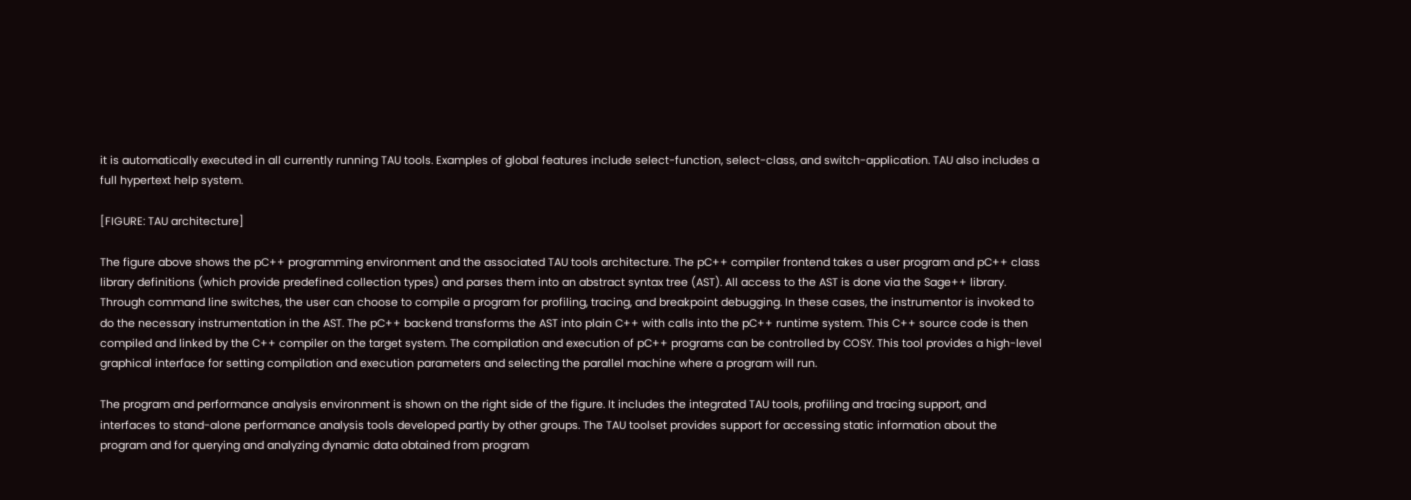it is automatically executed in all currently running TAU tools. Examples of global features include select-function, select-class, and switch-application. TAU also includes a full hypertext help system.

[FIGURE: TAU architecture]

The figure above shows the pC++ programming environment and the associated TAU tools architecture. The pC++ compiler frontend takes a user program and pC++ class library definitions (which provide predefined collection types) and parses them into an abstract syntax tree (AST). All access to the AST is done via the Sage++ library. Through command line switches, the user can choose to compile a program for profiling, tracing, and breakpoint debugging. In these cases, the instrumentor is invoked to do the necessary instrumentation in the AST. The pC++ backend transforms the AST into plain C++ with calls into the pC++ runtime system. This C++ source code is then compiled and linked by the C++ compiler on the target system. The compilation and execution of pC++ programs can be controlled by COSY. This tool provides a high-level graphical interface for setting compilation and execution parameters and selecting the parallel machine where a program will run.

The program and performance analysis environment is shown on the right side of the figure. It includes the integrated TAU tools, profiling and tracing support, and interfaces to stand-alone performance analysis tools developed partly by other groups. The TAU toolset provides support for accessing static information about the program and for querying and analyzing dynamic data obtained from program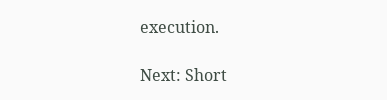execution.

Next: Short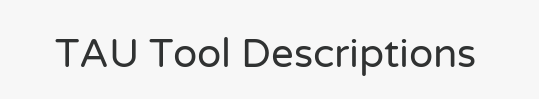TAU Tool Descriptions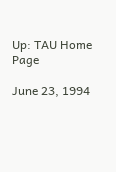Up: TAU Home Page

June 23, 1994